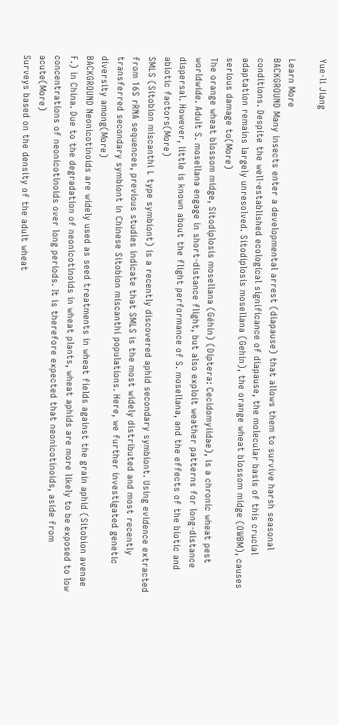Yue-li Jiang

Learn More
BACKGROUND Many insects enter a developmental arrest (diapause) that allows them to survive harsh seasonal conditions. Despite the well-established ecological significance of diapause, the molecular basis of this crucial adaptation remains largely unresolved. Sitodiplosis mosellana (Gehin), the orange wheat blossom midge (OWBM), causes serious damage to(More)
The orange wheat blossom midge, Sitodiplosis mosellana (Géhin) (Diptera: Cecidomyiidae), is a chronic wheat pest worldwide. Adult S. mosellana engage in short-distance flight, but also exploit weather patterns for long-distance dispersal. However, little is known about the flight performance of S. mosellana, and the effects of the biotic and abiotic factors(More)
SMLS (Sitobion miscanthi L type symbiont) is a recently discovered aphid secondary symbiont. Using evidence extracted from 16S rRNA sequences, previous studies indicate that SMLS is the most widely distributed and most recently transferred secondary symbiont in Chinese Sitobion miscanthi populations. Here, we further investigated genetic diversity among(More)
BACKGROUND Neonicotinoids are widely used as seed treatments in wheat fields against the grain aphid (Sitobion avenae F.) in China. Due to the degradation of neonicotinoids in wheat plants, wheat aphids are more likely to be exposed to low concentrations of neonicotinoids over long periods. It is therefore expected that neonicotinoids, aside from acute(More)
Surveys based on the density of the adult wheat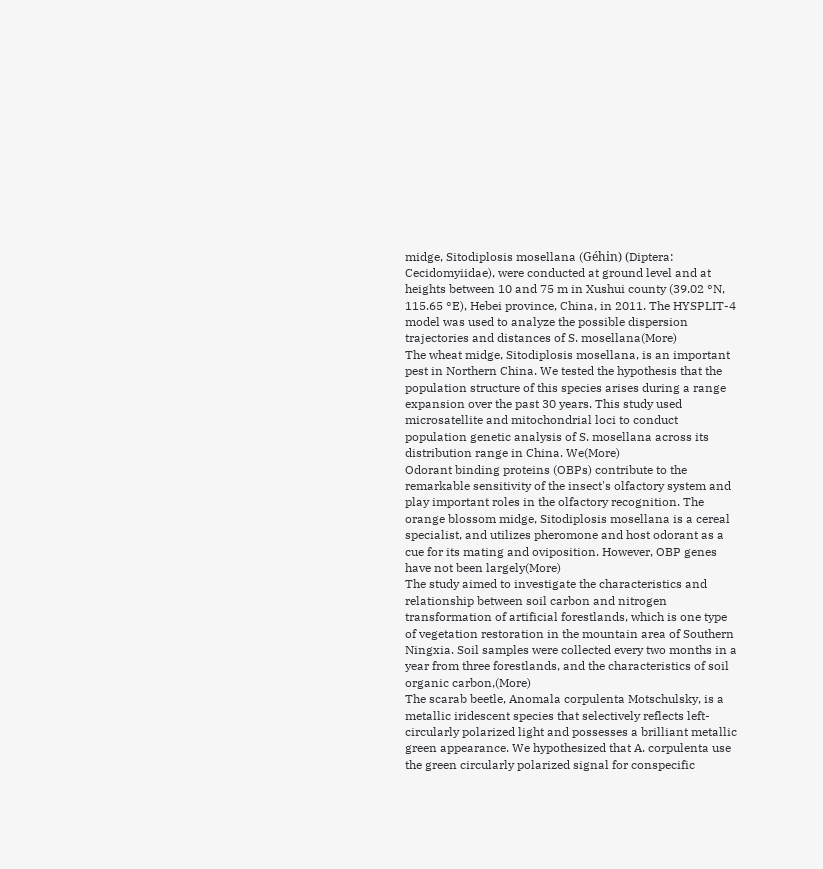midge, Sitodiplosis mosellana (Géhin) (Diptera: Cecidomyiidae), were conducted at ground level and at heights between 10 and 75 m in Xushui county (39.02 °N, 115.65 °E), Hebei province, China, in 2011. The HYSPLIT-4 model was used to analyze the possible dispersion trajectories and distances of S. mosellana(More)
The wheat midge, Sitodiplosis mosellana, is an important pest in Northern China. We tested the hypothesis that the population structure of this species arises during a range expansion over the past 30 years. This study used microsatellite and mitochondrial loci to conduct population genetic analysis of S. mosellana across its distribution range in China. We(More)
Odorant binding proteins (OBPs) contribute to the remarkable sensitivity of the insect's olfactory system and play important roles in the olfactory recognition. The orange blossom midge, Sitodiplosis mosellana is a cereal specialist, and utilizes pheromone and host odorant as a cue for its mating and oviposition. However, OBP genes have not been largely(More)
The study aimed to investigate the characteristics and relationship between soil carbon and nitrogen transformation of artificial forestlands, which is one type of vegetation restoration in the mountain area of Southern Ningxia. Soil samples were collected every two months in a year from three forestlands, and the characteristics of soil organic carbon,(More)
The scarab beetle, Anomala corpulenta Motschulsky, is a metallic iridescent species that selectively reflects left-circularly polarized light and possesses a brilliant metallic green appearance. We hypothesized that A. corpulenta use the green circularly polarized signal for conspecific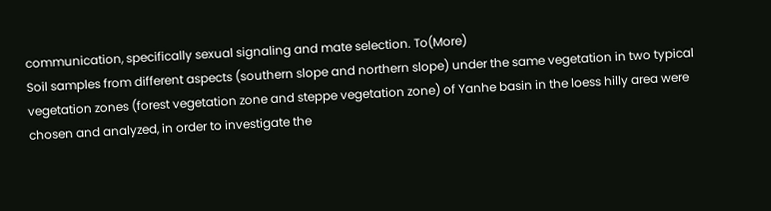communication, specifically sexual signaling and mate selection. To(More)
Soil samples from different aspects (southern slope and northern slope) under the same vegetation in two typical vegetation zones (forest vegetation zone and steppe vegetation zone) of Yanhe basin in the loess hilly area were chosen and analyzed, in order to investigate the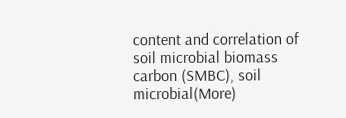content and correlation of soil microbial biomass carbon (SMBC), soil microbial(More)